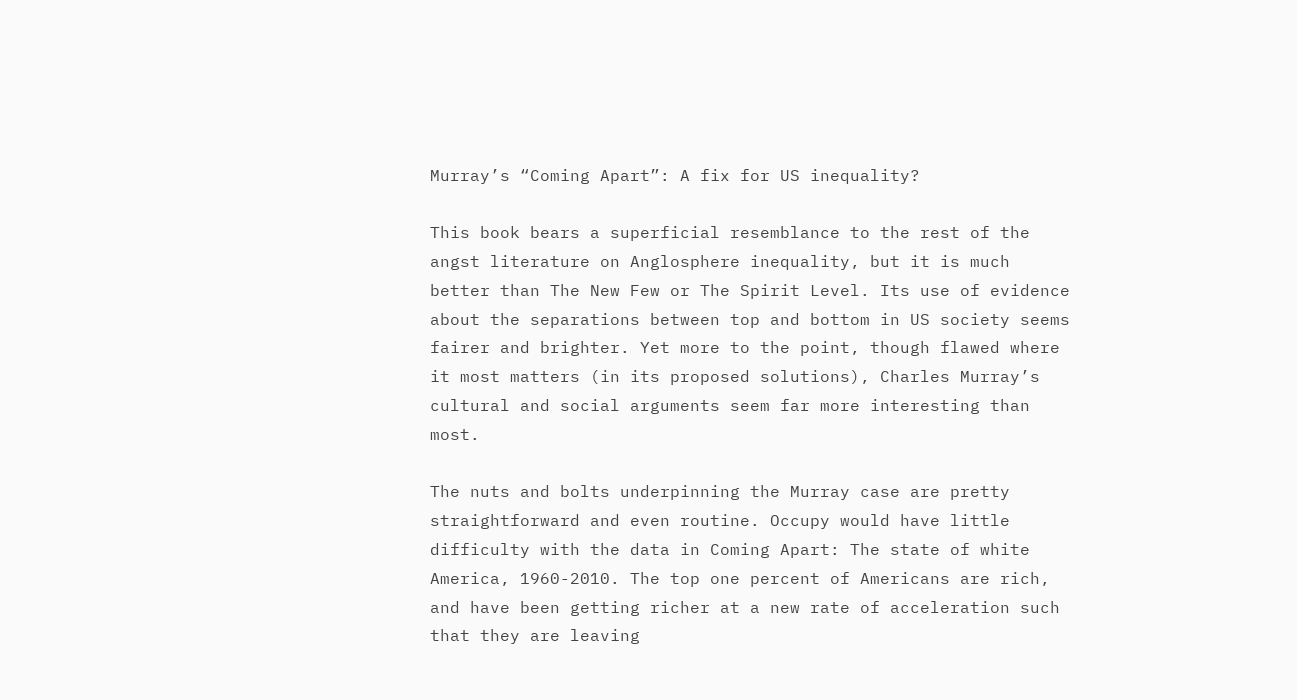Murray’s “Coming Apart”: A fix for US inequality?

This book bears a superficial resemblance to the rest of the angst literature on Anglosphere inequality, but it is much better than The New Few or The Spirit Level. Its use of evidence about the separations between top and bottom in US society seems fairer and brighter. Yet more to the point, though flawed where it most matters (in its proposed solutions), Charles Murray’s cultural and social arguments seem far more interesting than most.

The nuts and bolts underpinning the Murray case are pretty straightforward and even routine. Occupy would have little difficulty with the data in Coming Apart: The state of white America, 1960-2010. The top one percent of Americans are rich, and have been getting richer at a new rate of acceleration such that they are leaving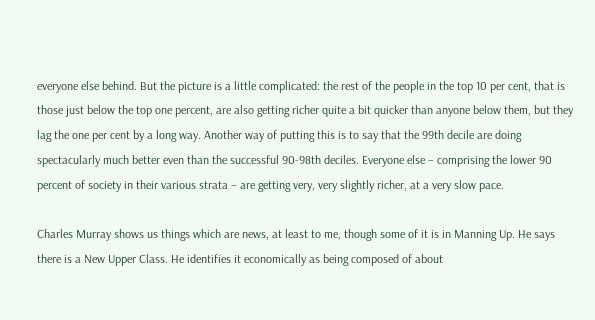everyone else behind. But the picture is a little complicated: the rest of the people in the top 10 per cent, that is those just below the top one percent, are also getting richer quite a bit quicker than anyone below them, but they lag the one per cent by a long way. Another way of putting this is to say that the 99th decile are doing spectacularly much better even than the successful 90-98th deciles. Everyone else – comprising the lower 90 percent of society in their various strata – are getting very, very slightly richer, at a very slow pace.

Charles Murray shows us things which are news, at least to me, though some of it is in Manning Up. He says there is a New Upper Class. He identifies it economically as being composed of about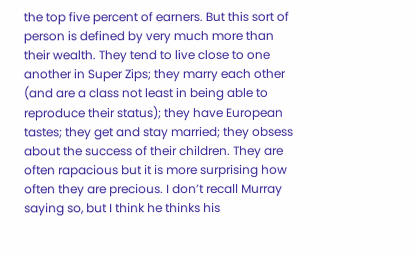the top five percent of earners. But this sort of person is defined by very much more than their wealth. They tend to live close to one another in Super Zips; they marry each other (and are a class not least in being able to reproduce their status); they have European tastes; they get and stay married; they obsess about the success of their children. They are often rapacious but it is more surprising how often they are precious. I don’t recall Murray saying so, but I think he thinks his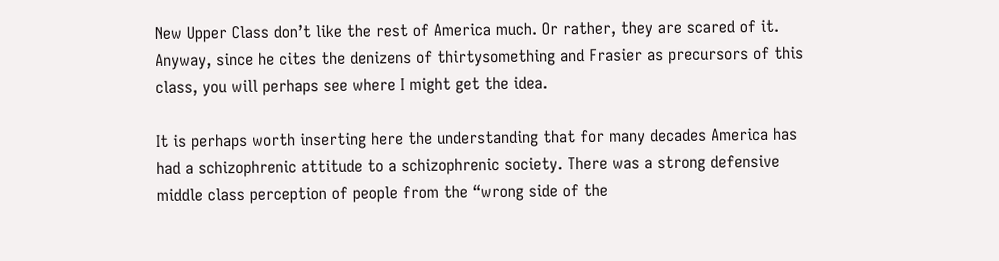New Upper Class don’t like the rest of America much. Or rather, they are scared of it. Anyway, since he cites the denizens of thirtysomething and Frasier as precursors of this class, you will perhaps see where I might get the idea.

It is perhaps worth inserting here the understanding that for many decades America has had a schizophrenic attitude to a schizophrenic society. There was a strong defensive middle class perception of people from the “wrong side of the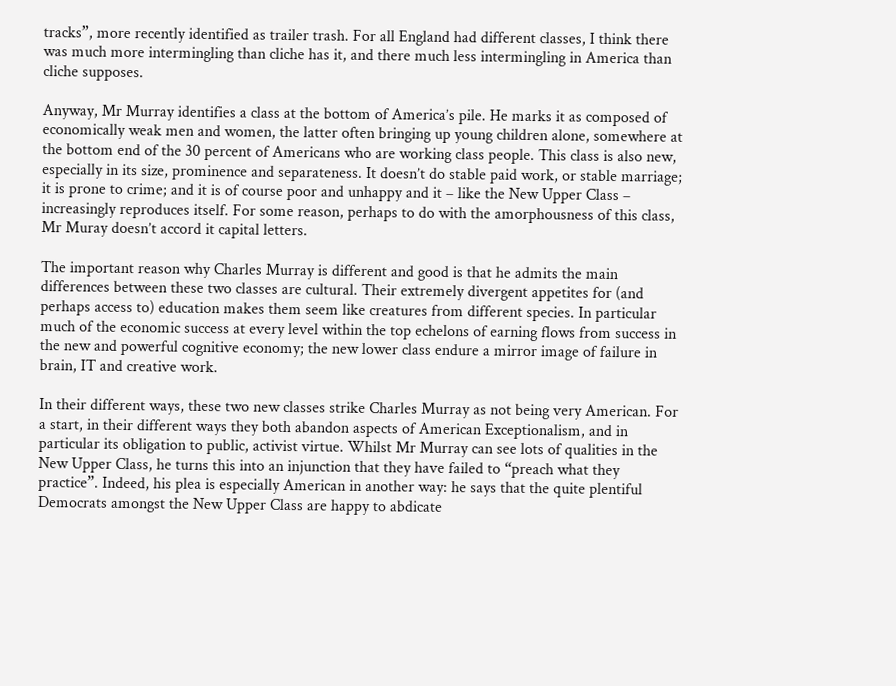tracks”, more recently identified as trailer trash. For all England had different classes, I think there was much more intermingling than cliche has it, and there much less intermingling in America than cliche supposes.

Anyway, Mr Murray identifies a class at the bottom of America’s pile. He marks it as composed of economically weak men and women, the latter often bringing up young children alone, somewhere at the bottom end of the 30 percent of Americans who are working class people. This class is also new, especially in its size, prominence and separateness. It doesn’t do stable paid work, or stable marriage; it is prone to crime; and it is of course poor and unhappy and it – like the New Upper Class – increasingly reproduces itself. For some reason, perhaps to do with the amorphousness of this class, Mr Muray doesn’t accord it capital letters.

The important reason why Charles Murray is different and good is that he admits the main differences between these two classes are cultural. Their extremely divergent appetites for (and perhaps access to) education makes them seem like creatures from different species. In particular much of the economic success at every level within the top echelons of earning flows from success in the new and powerful cognitive economy; the new lower class endure a mirror image of failure in brain, IT and creative work.

In their different ways, these two new classes strike Charles Murray as not being very American. For a start, in their different ways they both abandon aspects of American Exceptionalism, and in particular its obligation to public, activist virtue. Whilst Mr Murray can see lots of qualities in the New Upper Class, he turns this into an injunction that they have failed to “preach what they practice”. Indeed, his plea is especially American in another way: he says that the quite plentiful Democrats amongst the New Upper Class are happy to abdicate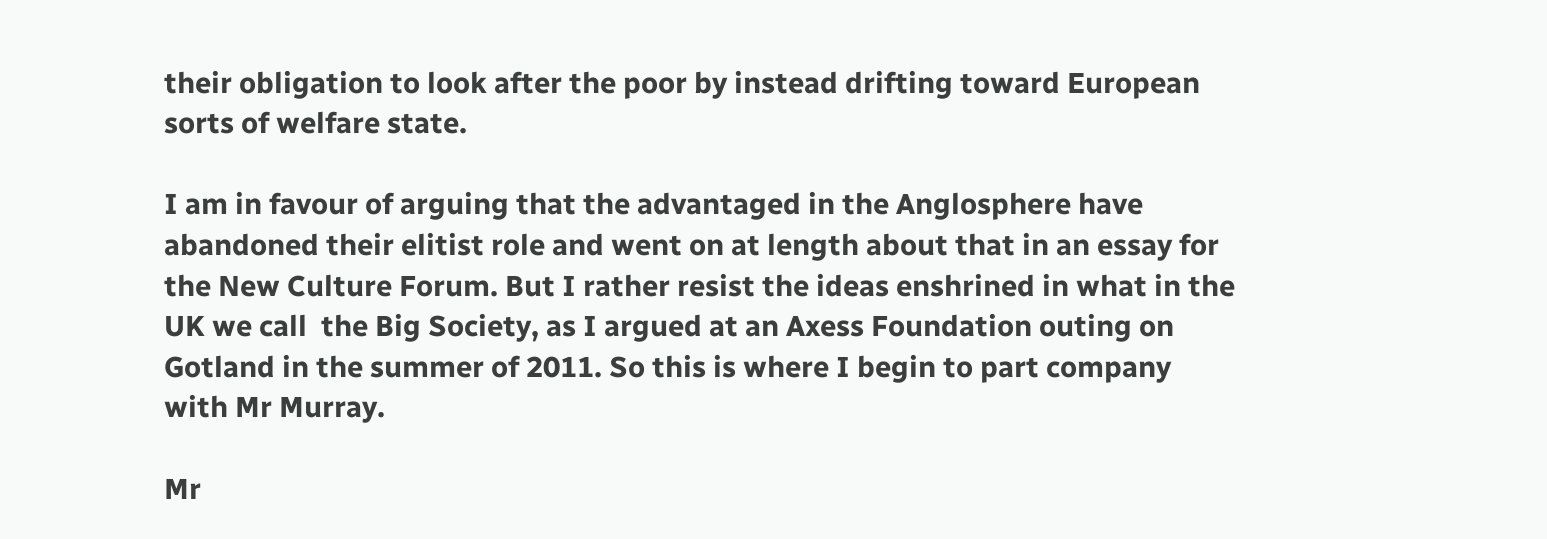their obligation to look after the poor by instead drifting toward European sorts of welfare state.

I am in favour of arguing that the advantaged in the Anglosphere have abandoned their elitist role and went on at length about that in an essay for the New Culture Forum. But I rather resist the ideas enshrined in what in the UK we call  the Big Society, as I argued at an Axess Foundation outing on Gotland in the summer of 2011. So this is where I begin to part company with Mr Murray.

Mr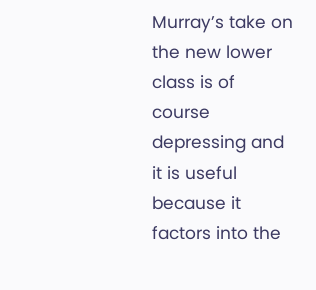Murray’s take on the new lower class is of course depressing and it is useful because it factors into the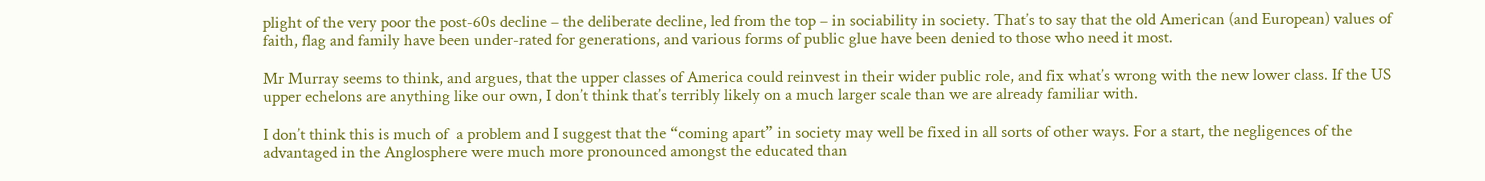plight of the very poor the post-60s decline – the deliberate decline, led from the top – in sociability in society. That’s to say that the old American (and European) values of faith, flag and family have been under-rated for generations, and various forms of public glue have been denied to those who need it most.

Mr Murray seems to think, and argues, that the upper classes of America could reinvest in their wider public role, and fix what’s wrong with the new lower class. If the US upper echelons are anything like our own, I don’t think that’s terribly likely on a much larger scale than we are already familiar with.

I don’t think this is much of  a problem and I suggest that the “coming apart” in society may well be fixed in all sorts of other ways. For a start, the negligences of the advantaged in the Anglosphere were much more pronounced amongst the educated than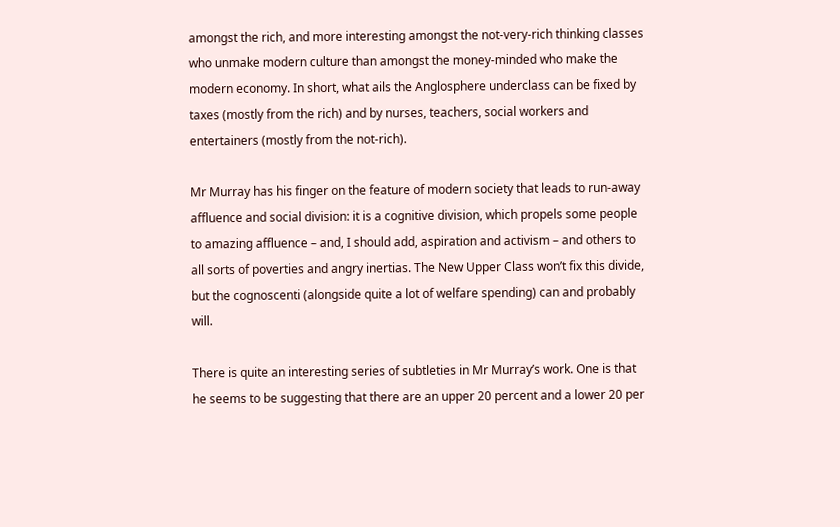amongst the rich, and more interesting amongst the not-very-rich thinking classes who unmake modern culture than amongst the money-minded who make the modern economy. In short, what ails the Anglosphere underclass can be fixed by taxes (mostly from the rich) and by nurses, teachers, social workers and entertainers (mostly from the not-rich).

Mr Murray has his finger on the feature of modern society that leads to run-away affluence and social division: it is a cognitive division, which propels some people to amazing affluence – and, I should add, aspiration and activism – and others to all sorts of poverties and angry inertias. The New Upper Class won’t fix this divide, but the cognoscenti (alongside quite a lot of welfare spending) can and probably will.

There is quite an interesting series of subtleties in Mr Murray’s work. One is that he seems to be suggesting that there are an upper 20 percent and a lower 20 per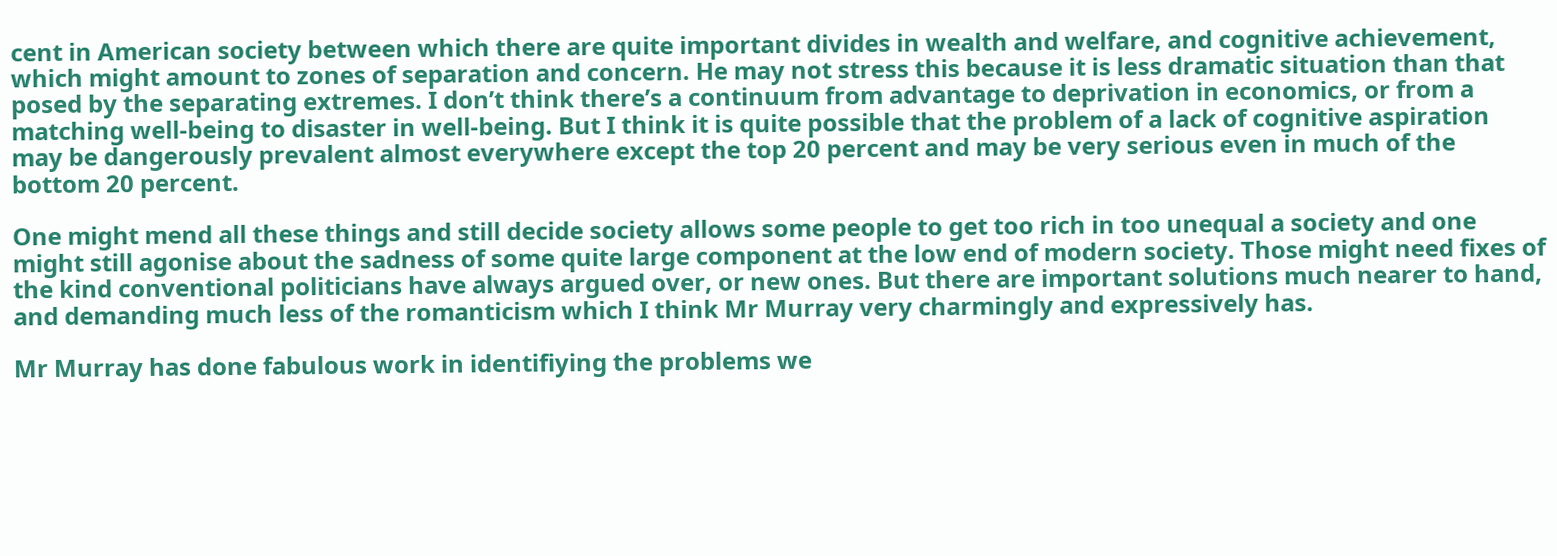cent in American society between which there are quite important divides in wealth and welfare, and cognitive achievement, which might amount to zones of separation and concern. He may not stress this because it is less dramatic situation than that posed by the separating extremes. I don’t think there’s a continuum from advantage to deprivation in economics, or from a matching well-being to disaster in well-being. But I think it is quite possible that the problem of a lack of cognitive aspiration may be dangerously prevalent almost everywhere except the top 20 percent and may be very serious even in much of the bottom 20 percent.

One might mend all these things and still decide society allows some people to get too rich in too unequal a society and one might still agonise about the sadness of some quite large component at the low end of modern society. Those might need fixes of the kind conventional politicians have always argued over, or new ones. But there are important solutions much nearer to hand, and demanding much less of the romanticism which I think Mr Murray very charmingly and expressively has.

Mr Murray has done fabulous work in identifiying the problems we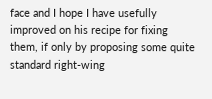face and I hope I have usefully improved on his recipe for fixing them, if only by proposing some quite standard right-wing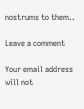nostrums to them..

Leave a comment

Your email address will not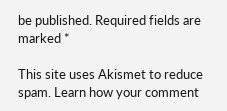be published. Required fields are marked *

This site uses Akismet to reduce spam. Learn how your comment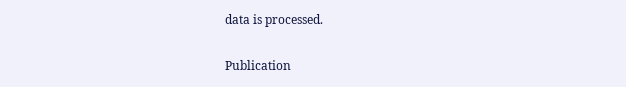data is processed.

Publication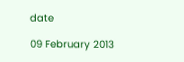date

09 February 2013